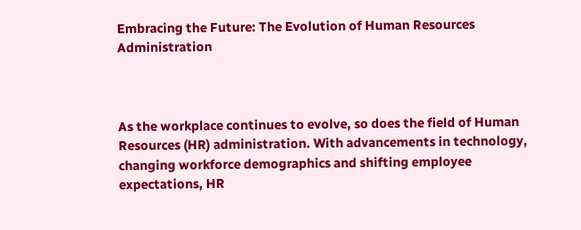Embracing the Future: The Evolution of Human Resources Administration



As the workplace continues to evolve, so does the field of Human Resources (HR) administration. With advancements in technology, changing workforce demographics and shifting employee expectations, HR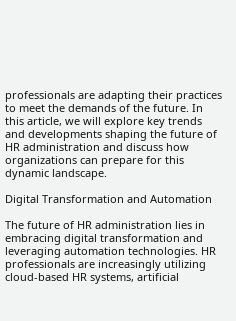professionals are adapting their practices to meet the demands of the future. In this article, we will explore key trends and developments shaping the future of HR administration and discuss how organizations can prepare for this dynamic landscape.

Digital Transformation and Automation

The future of HR administration lies in embracing digital transformation and leveraging automation technologies. HR professionals are increasingly utilizing cloud-based HR systems, artificial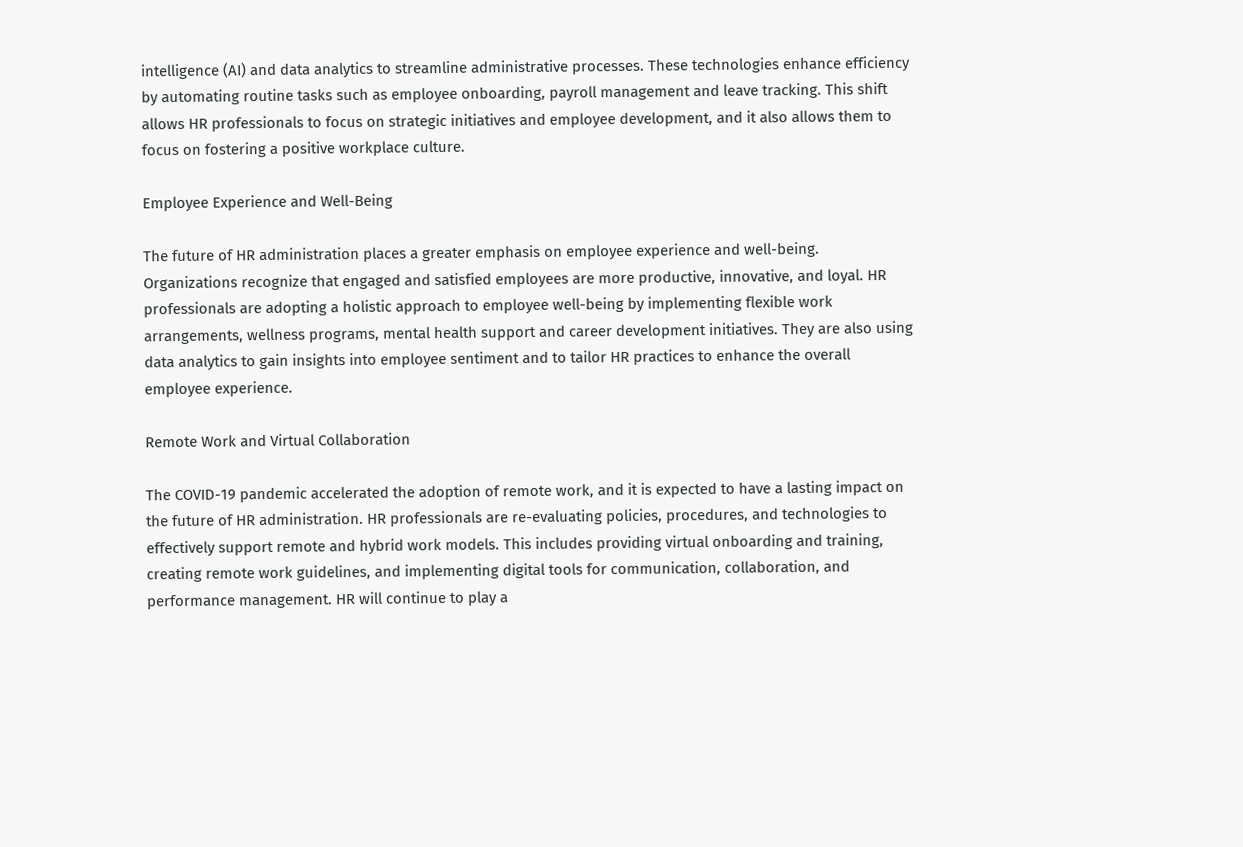intelligence (AI) and data analytics to streamline administrative processes. These technologies enhance efficiency by automating routine tasks such as employee onboarding, payroll management and leave tracking. This shift allows HR professionals to focus on strategic initiatives and employee development, and it also allows them to focus on fostering a positive workplace culture.

Employee Experience and Well-Being

The future of HR administration places a greater emphasis on employee experience and well-being. Organizations recognize that engaged and satisfied employees are more productive, innovative, and loyal. HR professionals are adopting a holistic approach to employee well-being by implementing flexible work arrangements, wellness programs, mental health support and career development initiatives. They are also using data analytics to gain insights into employee sentiment and to tailor HR practices to enhance the overall employee experience.

Remote Work and Virtual Collaboration

The COVID-19 pandemic accelerated the adoption of remote work, and it is expected to have a lasting impact on the future of HR administration. HR professionals are re-evaluating policies, procedures, and technologies to effectively support remote and hybrid work models. This includes providing virtual onboarding and training, creating remote work guidelines, and implementing digital tools for communication, collaboration, and performance management. HR will continue to play a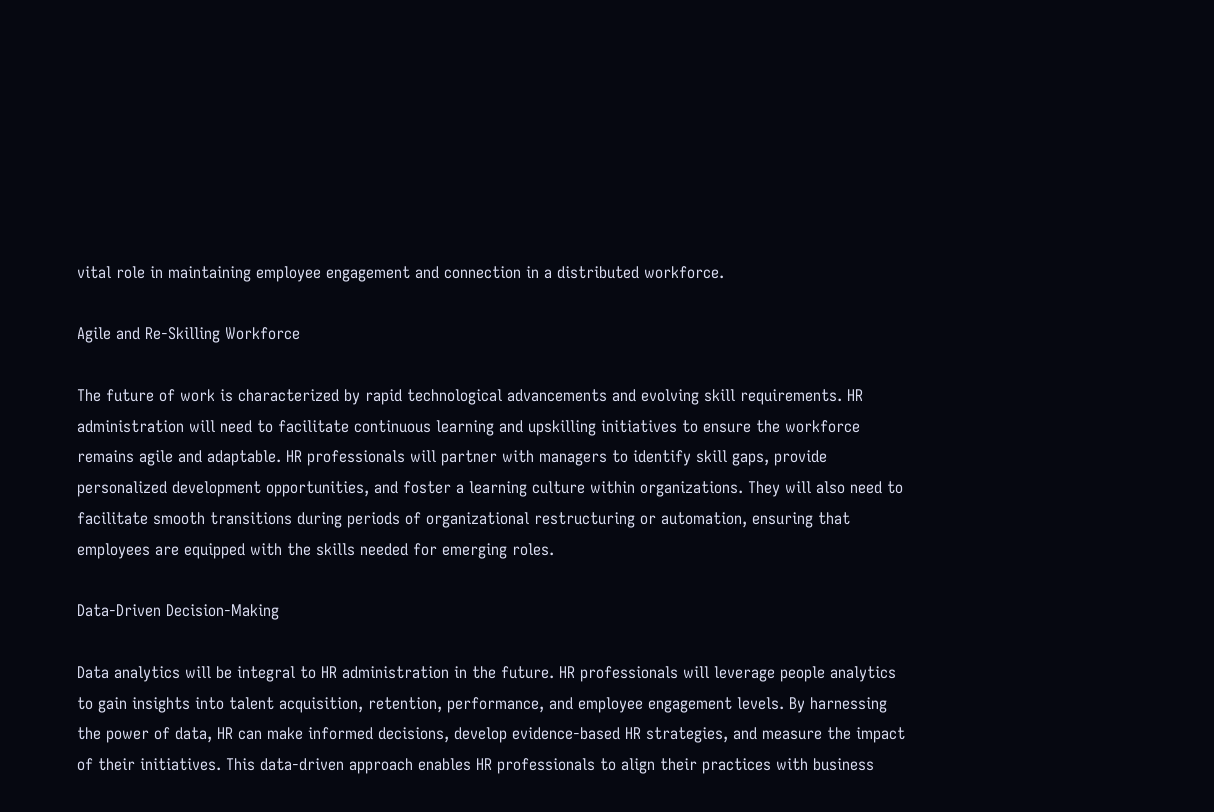vital role in maintaining employee engagement and connection in a distributed workforce.

Agile and Re-Skilling Workforce

The future of work is characterized by rapid technological advancements and evolving skill requirements. HR administration will need to facilitate continuous learning and upskilling initiatives to ensure the workforce remains agile and adaptable. HR professionals will partner with managers to identify skill gaps, provide personalized development opportunities, and foster a learning culture within organizations. They will also need to facilitate smooth transitions during periods of organizational restructuring or automation, ensuring that employees are equipped with the skills needed for emerging roles.

Data-Driven Decision-Making

Data analytics will be integral to HR administration in the future. HR professionals will leverage people analytics to gain insights into talent acquisition, retention, performance, and employee engagement levels. By harnessing the power of data, HR can make informed decisions, develop evidence-based HR strategies, and measure the impact of their initiatives. This data-driven approach enables HR professionals to align their practices with business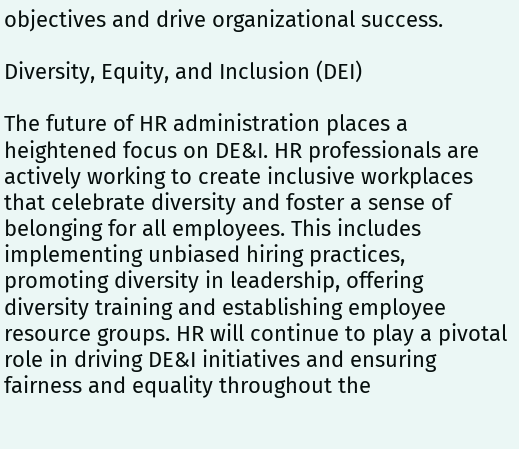objectives and drive organizational success.

Diversity, Equity, and Inclusion (DEI)

The future of HR administration places a heightened focus on DE&I. HR professionals are actively working to create inclusive workplaces that celebrate diversity and foster a sense of belonging for all employees. This includes implementing unbiased hiring practices, promoting diversity in leadership, offering diversity training and establishing employee resource groups. HR will continue to play a pivotal role in driving DE&I initiatives and ensuring fairness and equality throughout the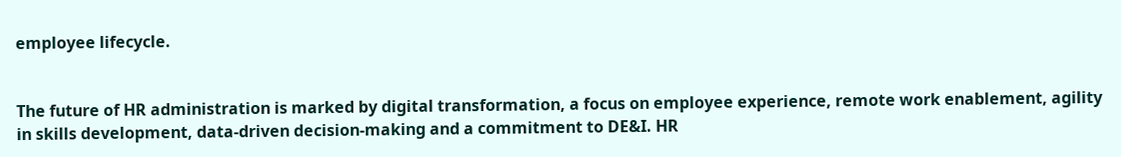employee lifecycle.


The future of HR administration is marked by digital transformation, a focus on employee experience, remote work enablement, agility in skills development, data-driven decision-making and a commitment to DE&I. HR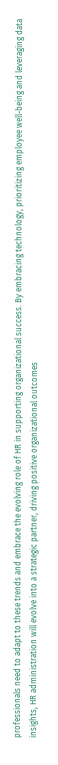professionals need to adapt to these trends and embrace the evolving role of HR in supporting organizational success. By embracing technology, prioritizing employee well-being and leveraging data insights, HR administration will evolve into a strategic partner, driving positive organizational outcomes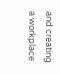and creating a workplace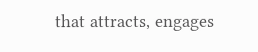that attracts, engages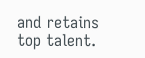and retains top talent.